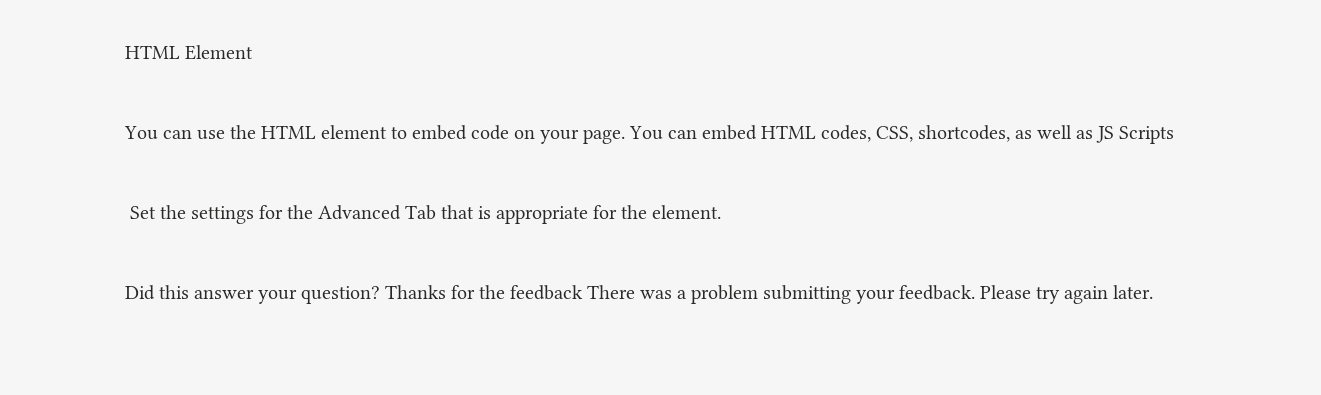HTML Element

You can use the HTML element to embed code on your page. You can embed HTML codes, CSS, shortcodes, as well as JS Scripts

 Set the settings for the Advanced Tab that is appropriate for the element.

Did this answer your question? Thanks for the feedback There was a problem submitting your feedback. Please try again later.